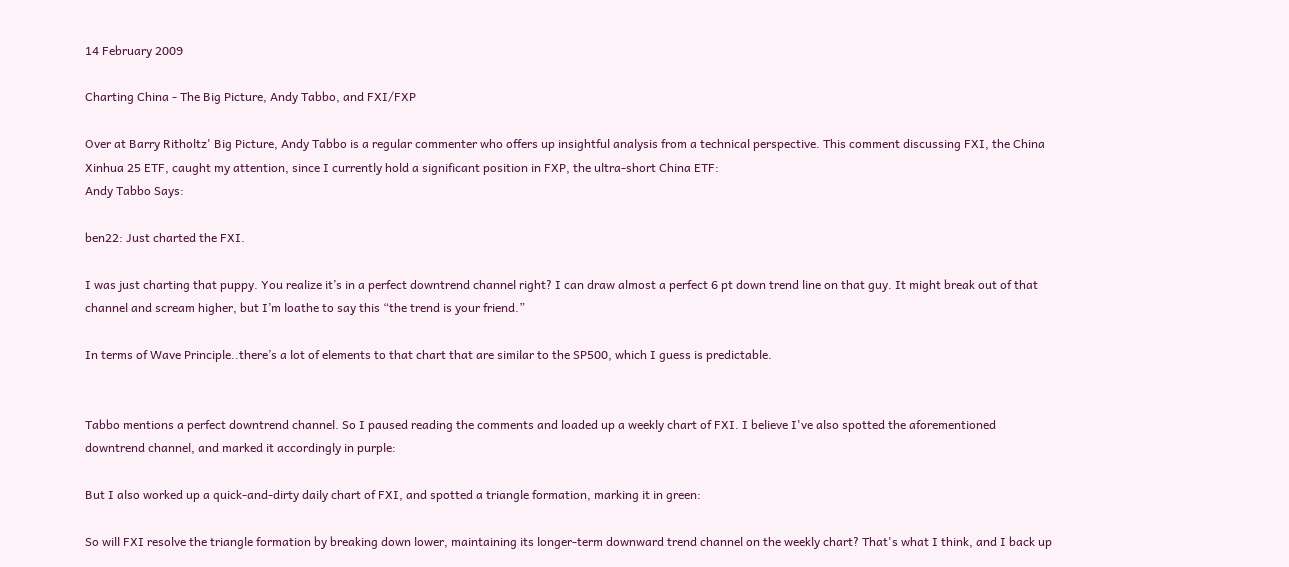14 February 2009

Charting China - The Big Picture, Andy Tabbo, and FXI/FXP

Over at Barry Ritholtz' Big Picture, Andy Tabbo is a regular commenter who offers up insightful analysis from a technical perspective. This comment discussing FXI, the China Xinhua 25 ETF, caught my attention, since I currently hold a significant position in FXP, the ultra-short China ETF:
Andy Tabbo Says:

ben22: Just charted the FXI.

I was just charting that puppy. You realize it’s in a perfect downtrend channel right? I can draw almost a perfect 6 pt down trend line on that guy. It might break out of that channel and scream higher, but I’m loathe to say this “the trend is your friend.”

In terms of Wave Principle..there’s a lot of elements to that chart that are similar to the SP500, which I guess is predictable.


Tabbo mentions a perfect downtrend channel. So I paused reading the comments and loaded up a weekly chart of FXI. I believe I've also spotted the aforementioned downtrend channel, and marked it accordingly in purple:

But I also worked up a quick-and-dirty daily chart of FXI, and spotted a triangle formation, marking it in green:

So will FXI resolve the triangle formation by breaking down lower, maintaining its longer-term downward trend channel on the weekly chart? That's what I think, and I back up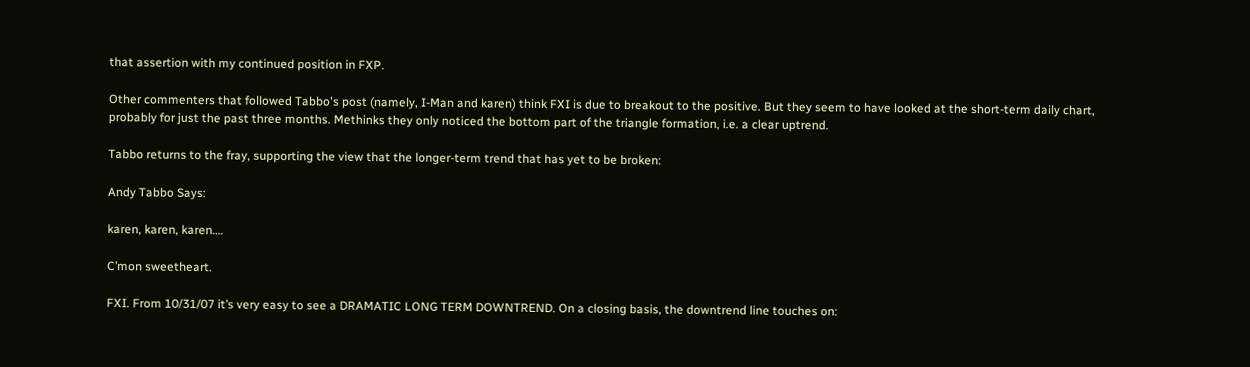that assertion with my continued position in FXP.

Other commenters that followed Tabbo's post (namely, I-Man and karen) think FXI is due to breakout to the positive. But they seem to have looked at the short-term daily chart, probably for just the past three months. Methinks they only noticed the bottom part of the triangle formation, i.e. a clear uptrend.

Tabbo returns to the fray, supporting the view that the longer-term trend that has yet to be broken:

Andy Tabbo Says:

karen, karen, karen….

C’mon sweetheart.

FXI. From 10/31/07 it’s very easy to see a DRAMATIC LONG TERM DOWNTREND. On a closing basis, the downtrend line touches on: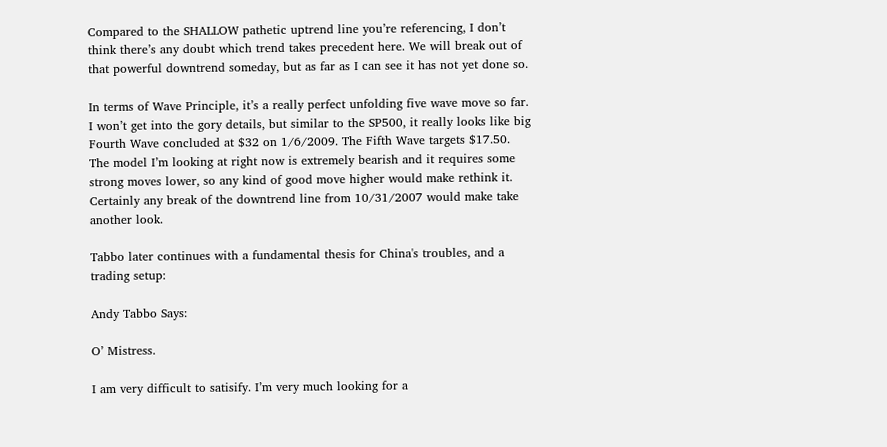Compared to the SHALLOW pathetic uptrend line you’re referencing, I don’t think there’s any doubt which trend takes precedent here. We will break out of that powerful downtrend someday, but as far as I can see it has not yet done so.

In terms of Wave Principle, it’s a really perfect unfolding five wave move so far. I won’t get into the gory details, but similar to the SP500, it really looks like big Fourth Wave concluded at $32 on 1/6/2009. The Fifth Wave targets $17.50. The model I’m looking at right now is extremely bearish and it requires some strong moves lower, so any kind of good move higher would make rethink it. Certainly any break of the downtrend line from 10/31/2007 would make take another look.

Tabbo later continues with a fundamental thesis for China's troubles, and a trading setup:

Andy Tabbo Says:

O’ Mistress.

I am very difficult to satisify. I’m very much looking for a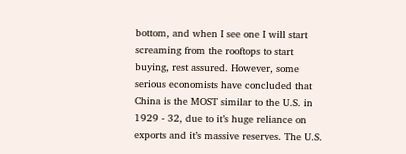bottom, and when I see one I will start screaming from the rooftops to start buying, rest assured. However, some serious economists have concluded that China is the MOST similar to the U.S. in 1929 - 32, due to it’s huge reliance on exports and it’s massive reserves. The U.S.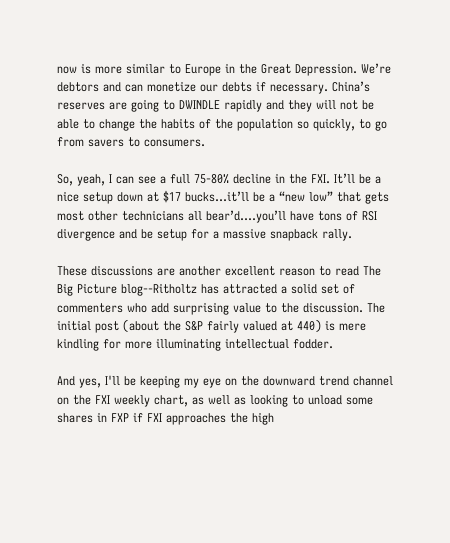now is more similar to Europe in the Great Depression. We’re debtors and can monetize our debts if necessary. China’s reserves are going to DWINDLE rapidly and they will not be able to change the habits of the population so quickly, to go from savers to consumers.

So, yeah, I can see a full 75-80% decline in the FXI. It’ll be a nice setup down at $17 bucks…it’ll be a “new low” that gets most other technicians all bear’d….you’ll have tons of RSI divergence and be setup for a massive snapback rally.

These discussions are another excellent reason to read The Big Picture blog--Ritholtz has attracted a solid set of commenters who add surprising value to the discussion. The initial post (about the S&P fairly valued at 440) is mere kindling for more illuminating intellectual fodder.

And yes, I'll be keeping my eye on the downward trend channel on the FXI weekly chart, as well as looking to unload some shares in FXP if FXI approaches the high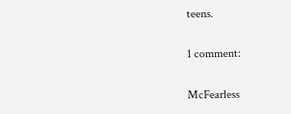teens.

1 comment:

McFearless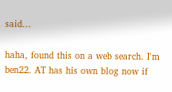said...

haha, found this on a web search. I'm ben22. AT has his own blog now if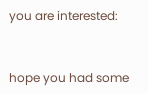you are interested:


hope you had some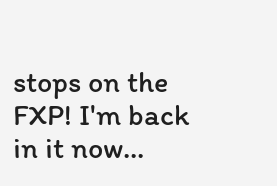stops on the FXP! I'm back in it now...